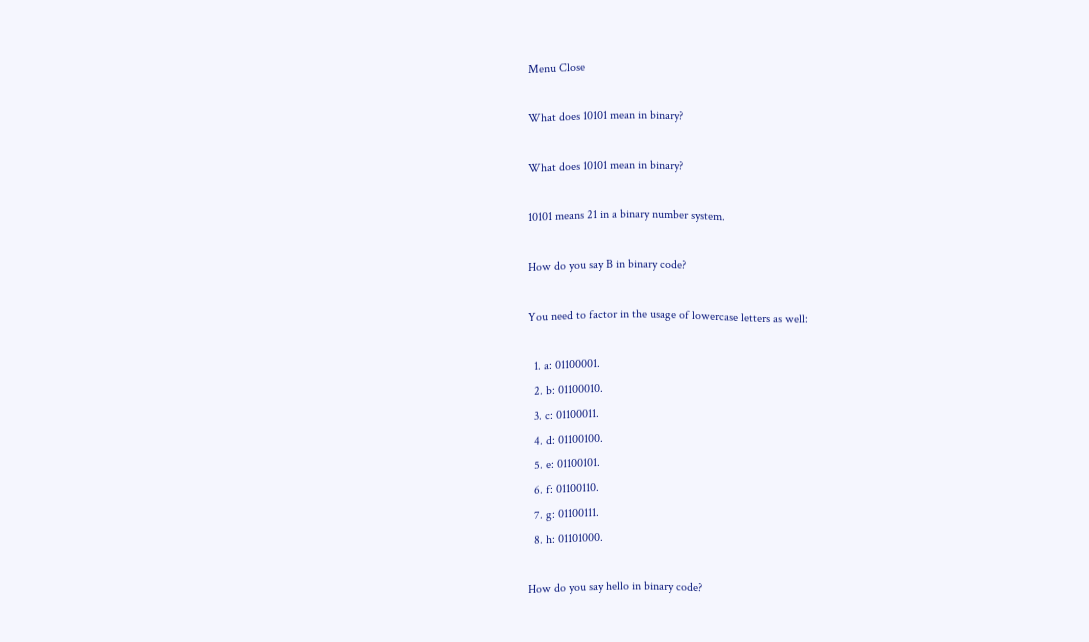Menu Close

What does 10101 mean in binary?

What does 10101 mean in binary?

10101 means 21 in a binary number system.

How do you say B in binary code?

You need to factor in the usage of lowercase letters as well:

  1. a: 01100001.
  2. b: 01100010.
  3. c: 01100011.
  4. d: 01100100.
  5. e: 01100101.
  6. f: 01100110.
  7. g: 01100111.
  8. h: 01101000.

How do you say hello in binary code?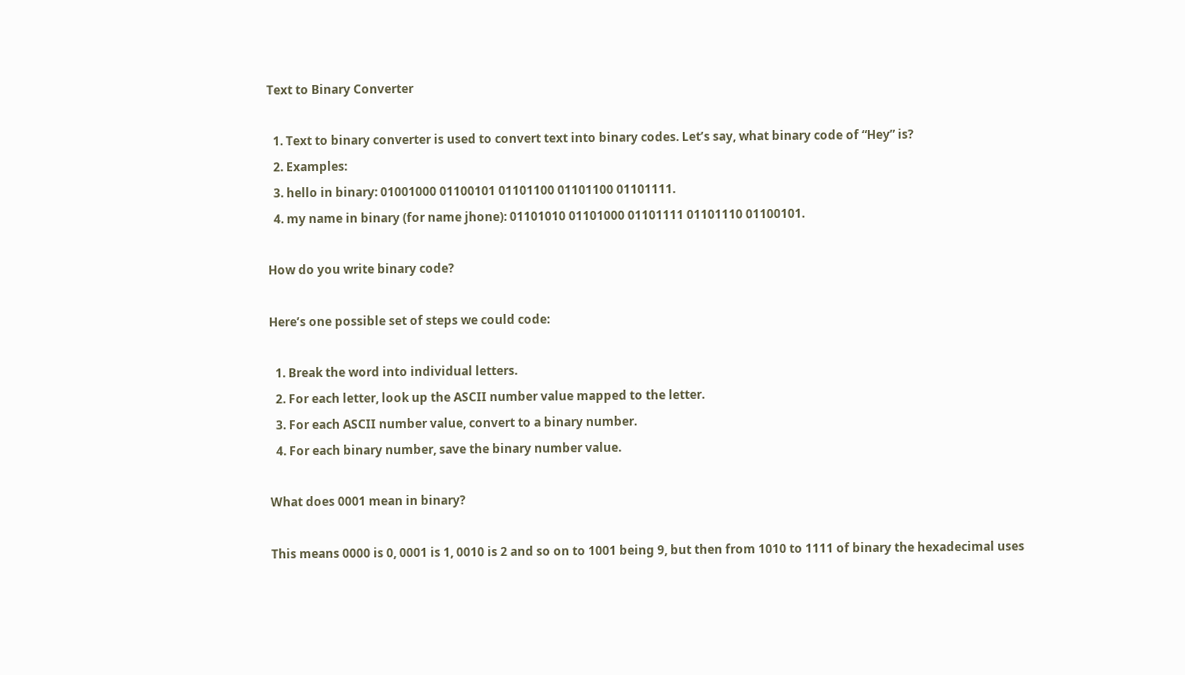Text to Binary Converter

  1. Text to binary converter is used to convert text into binary codes. Let’s say, what binary code of “Hey” is?
  2. Examples:
  3. hello in binary: 01001000 01100101 01101100 01101100 01101111.
  4. my name in binary (for name jhone): 01101010 01101000 01101111 01101110 01100101.

How do you write binary code?

Here’s one possible set of steps we could code:

  1. Break the word into individual letters.
  2. For each letter, look up the ASCII number value mapped to the letter.
  3. For each ASCII number value, convert to a binary number.
  4. For each binary number, save the binary number value.

What does 0001 mean in binary?

This means 0000 is 0, 0001 is 1, 0010 is 2 and so on to 1001 being 9, but then from 1010 to 1111 of binary the hexadecimal uses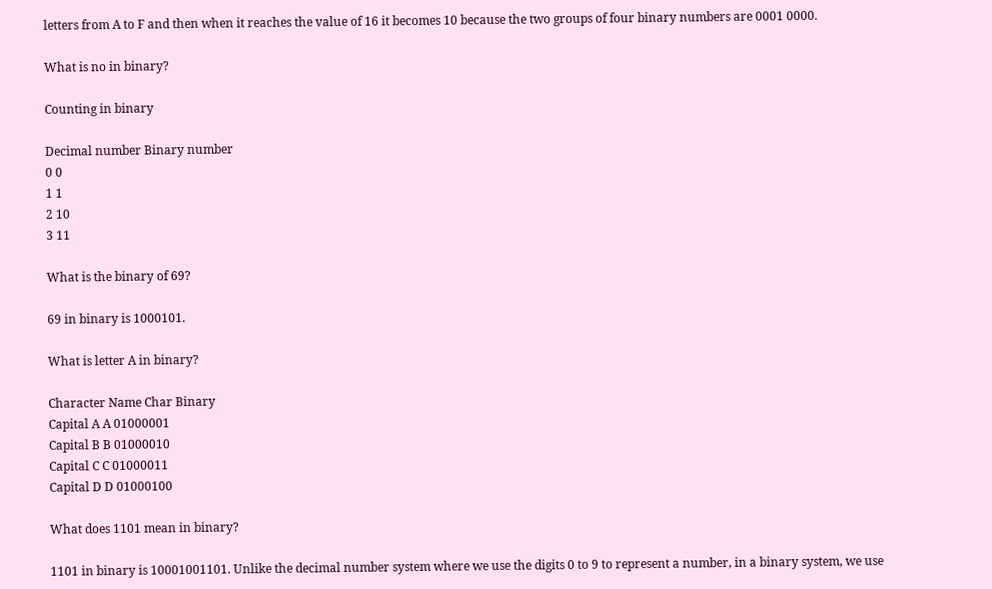letters from A to F and then when it reaches the value of 16 it becomes 10 because the two groups of four binary numbers are 0001 0000.

What is no in binary?

Counting in binary

Decimal number Binary number
0 0
1 1
2 10
3 11

What is the binary of 69?

69 in binary is 1000101.

What is letter A in binary?

Character Name Char Binary
Capital A A 01000001
Capital B B 01000010
Capital C C 01000011
Capital D D 01000100

What does 1101 mean in binary?

1101 in binary is 10001001101. Unlike the decimal number system where we use the digits 0 to 9 to represent a number, in a binary system, we use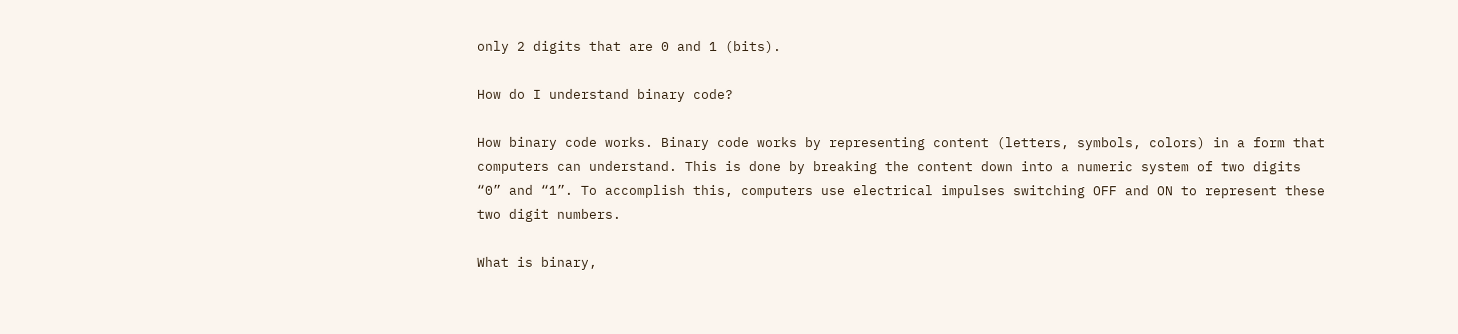only 2 digits that are 0 and 1 (bits).

How do I understand binary code?

How binary code works. Binary code works by representing content (letters, symbols, colors) in a form that computers can understand. This is done by breaking the content down into a numeric system of two digits “0” and “1”. To accomplish this, computers use electrical impulses switching OFF and ON to represent these two digit numbers.

What is binary,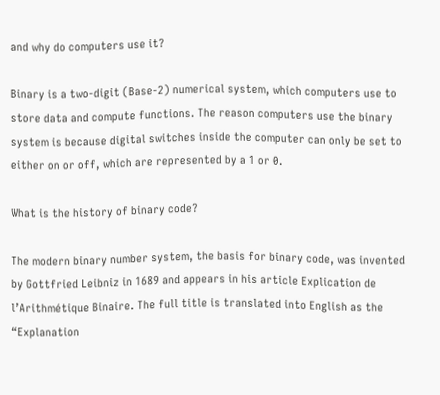and why do computers use it?

Binary is a two-digit (Base-2) numerical system, which computers use to store data and compute functions. The reason computers use the binary system is because digital switches inside the computer can only be set to either on or off, which are represented by a 1 or 0.

What is the history of binary code?

The modern binary number system, the basis for binary code, was invented by Gottfried Leibniz in 1689 and appears in his article Explication de l’Arithmétique Binaire. The full title is translated into English as the “Explanation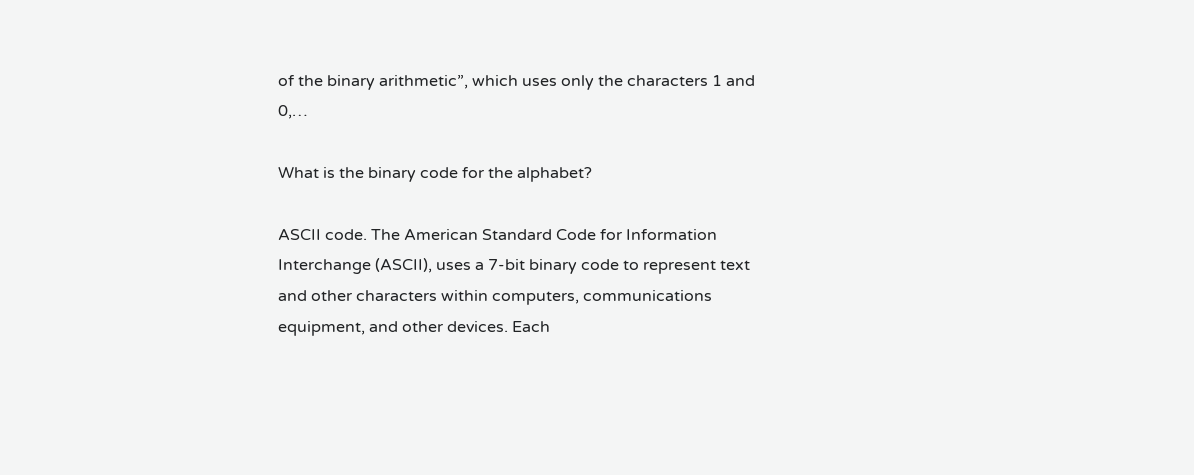of the binary arithmetic”, which uses only the characters 1 and 0,…

What is the binary code for the alphabet?

ASCII code. The American Standard Code for Information Interchange (ASCII), uses a 7-bit binary code to represent text and other characters within computers, communications equipment, and other devices. Each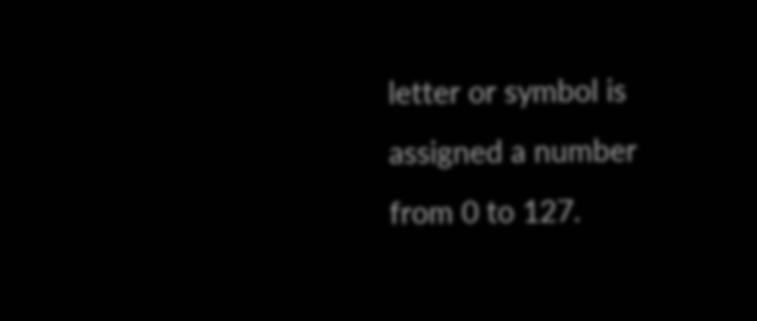letter or symbol is assigned a number from 0 to 127.